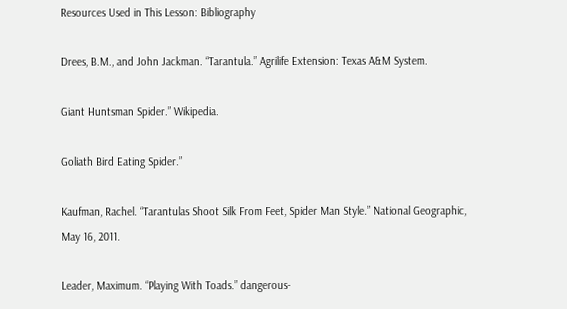Resources Used in This Lesson: Bibliography

Drees, B.M., and John Jackman. “Tarantula.” Agrilife Extension: Texas A&M System.

Giant Huntsman Spider.” Wikipedia.

Goliath Bird Eating Spider.”

Kaufman, Rachel. “Tarantulas Shoot Silk From Feet, Spider Man Style.” National Geographic, May 16, 2011.

Leader, Maximum. “Playing With Toads.” dangerous-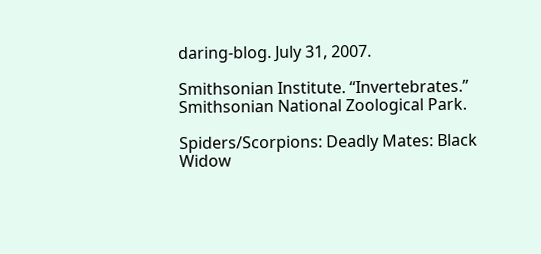daring-blog. July 31, 2007.

Smithsonian Institute. “Invertebrates.” Smithsonian National Zoological Park.

Spiders/Scorpions: Deadly Mates: Black Widow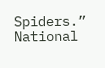Spiders.” National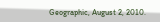Geographic, August 2, 2010.